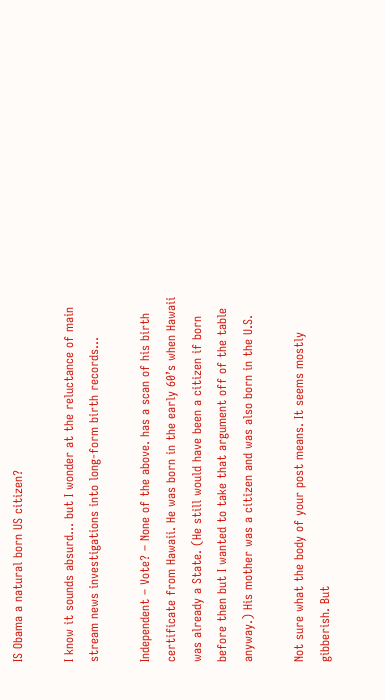IS Obama a natural born US citizen?

I know it sounds absurd… but I wonder at the reluctance of main stream news investigations into long-form birth records…

Independent – Vote? – None of the above. has a scan of his birth certificate from Hawaii. He was born in the early 60’s when Hawaii was already a State. (He still would have been a citizen if born before then but I wanted to take that argument off of the table anyway.) His mother was a citizen and was also born in the U.S.

Not sure what the body of your post means. It seems mostly gibberish. But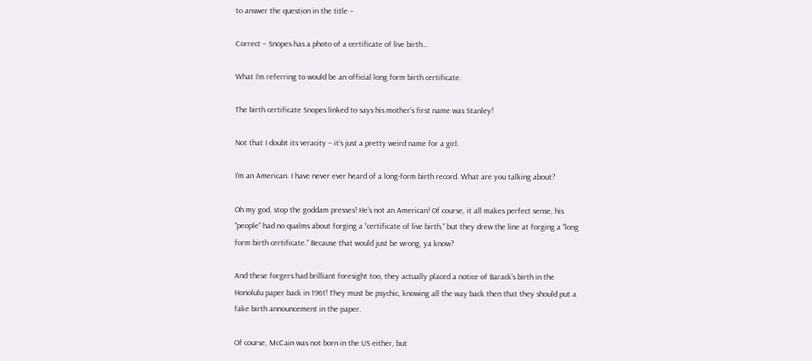to answer the question in the title –

Correct – Snopes has a photo of a certificate of live birth…

What I’m referring to would be an official long form birth certificate.

The birth certificate Snopes linked to says his mother’s first name was Stanley!

Not that I doubt its veracity – it’s just a pretty weird name for a girl.

I’m an American. I have never ever heard of a long-form birth record. What are you talking about?

Oh my god, stop the goddam presses! He’s not an American! Of course, it all makes perfect sense, his “people” had no qualms about forging a “certificate of live birth,” but they drew the line at forging a “long form birth certificate.” Because that would just be wrong, ya know?

And these forgers had brilliant foresight too, they actually placed a notice of Barack’s birth in the Honolulu paper back in 1961! They must be psychic, knowing all the way back then that they should put a fake birth announcement in the paper.

Of course, McCain was not born in the US either, but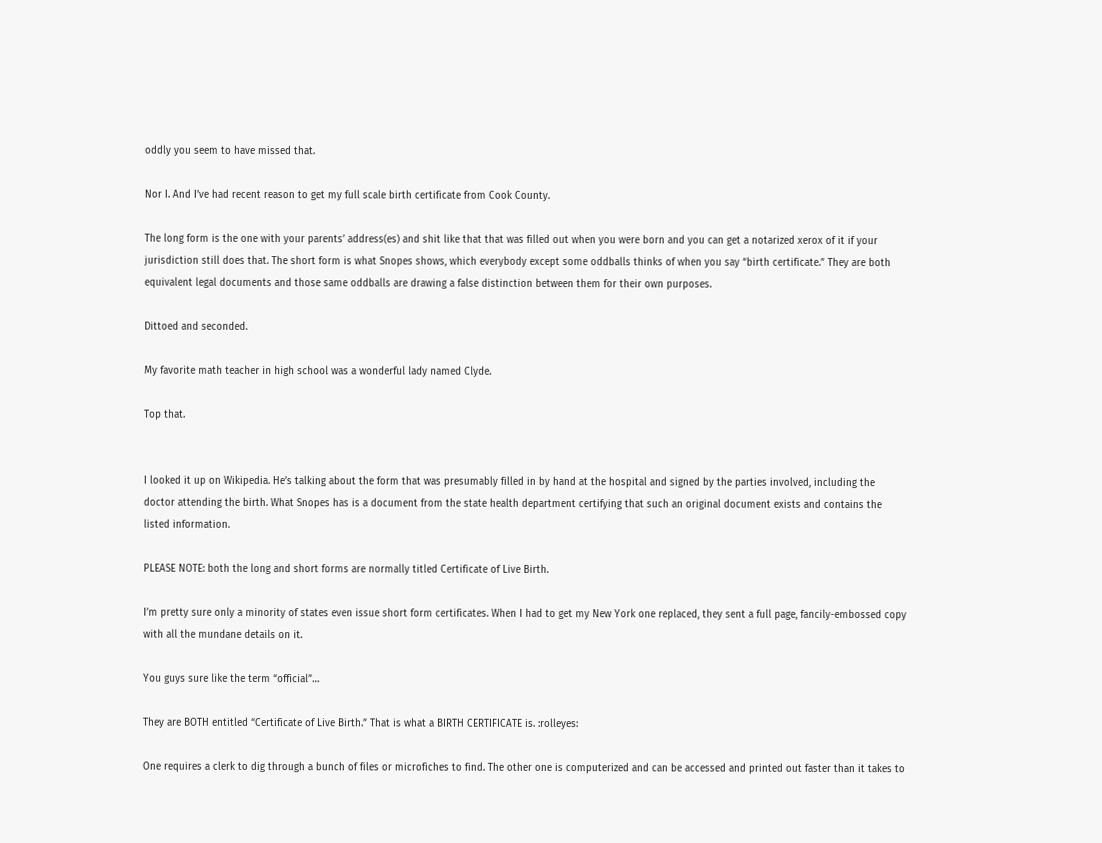oddly you seem to have missed that.

Nor I. And I’ve had recent reason to get my full scale birth certificate from Cook County.

The long form is the one with your parents’ address(es) and shit like that that was filled out when you were born and you can get a notarized xerox of it if your jurisdiction still does that. The short form is what Snopes shows, which everybody except some oddballs thinks of when you say “birth certificate.” They are both equivalent legal documents and those same oddballs are drawing a false distinction between them for their own purposes.

Dittoed and seconded.

My favorite math teacher in high school was a wonderful lady named Clyde.

Top that.


I looked it up on Wikipedia. He’s talking about the form that was presumably filled in by hand at the hospital and signed by the parties involved, including the doctor attending the birth. What Snopes has is a document from the state health department certifying that such an original document exists and contains the listed information.

PLEASE NOTE: both the long and short forms are normally titled Certificate of Live Birth.

I’m pretty sure only a minority of states even issue short form certificates. When I had to get my New York one replaced, they sent a full page, fancily-embossed copy with all the mundane details on it.

You guys sure like the term “official”…

They are BOTH entitled “Certificate of Live Birth.” That is what a BIRTH CERTIFICATE is. :rolleyes:

One requires a clerk to dig through a bunch of files or microfiches to find. The other one is computerized and can be accessed and printed out faster than it takes to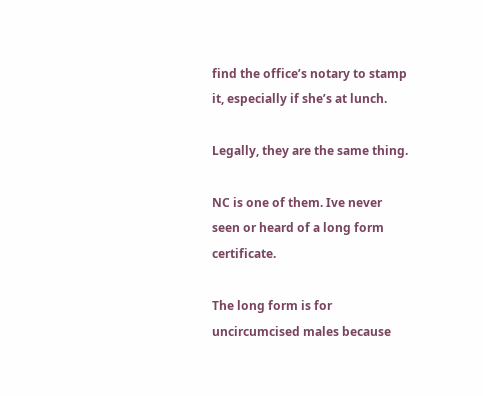find the office’s notary to stamp it, especially if she’s at lunch.

Legally, they are the same thing.

NC is one of them. Ive never seen or heard of a long form certificate.

The long form is for uncircumcised males because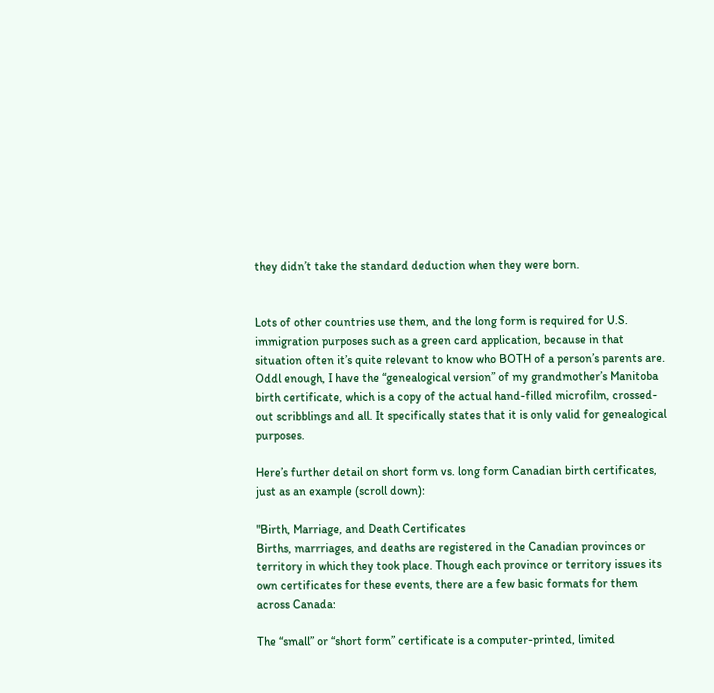they didn’t take the standard deduction when they were born.


Lots of other countries use them, and the long form is required for U.S. immigration purposes such as a green card application, because in that situation often it’s quite relevant to know who BOTH of a person’s parents are. Oddl enough, I have the “genealogical version” of my grandmother’s Manitoba birth certificate, which is a copy of the actual hand-filled microfilm, crossed-out scribblings and all. It specifically states that it is only valid for genealogical purposes.

Here’s further detail on short form vs. long form Canadian birth certificates, just as an example (scroll down):

"Birth, Marriage, and Death Certificates
Births, marrriages, and deaths are registered in the Canadian provinces or territory in which they took place. Though each province or territory issues its own certificates for these events, there are a few basic formats for them across Canada:

The “small” or “short form” certificate is a computer-printed, limited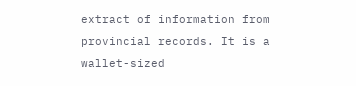extract of information from provincial records. It is a wallet-sized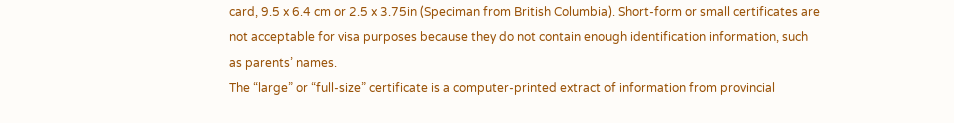card, 9.5 x 6.4 cm or 2.5 x 3.75in (Speciman from British Columbia). Short-form or small certificates are not acceptable for visa purposes because they do not contain enough identification information, such as parents’ names.
The “large” or “full-size” certificate is a computer-printed extract of information from provincial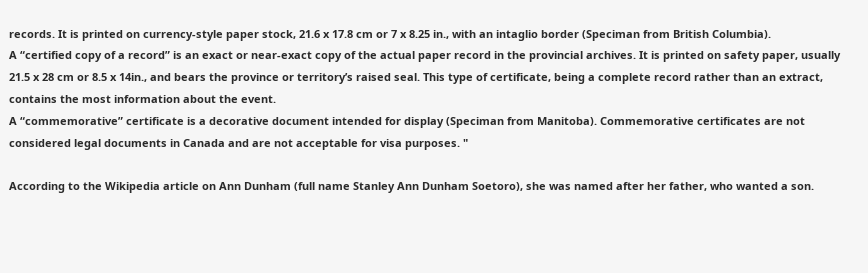records. It is printed on currency-style paper stock, 21.6 x 17.8 cm or 7 x 8.25 in., with an intaglio border (Speciman from British Columbia).
A “certified copy of a record” is an exact or near-exact copy of the actual paper record in the provincial archives. It is printed on safety paper, usually 21.5 x 28 cm or 8.5 x 14in., and bears the province or territory’s raised seal. This type of certificate, being a complete record rather than an extract, contains the most information about the event.
A “commemorative” certificate is a decorative document intended for display (Speciman from Manitoba). Commemorative certificates are not considered legal documents in Canada and are not acceptable for visa purposes. "

According to the Wikipedia article on Ann Dunham (full name Stanley Ann Dunham Soetoro), she was named after her father, who wanted a son.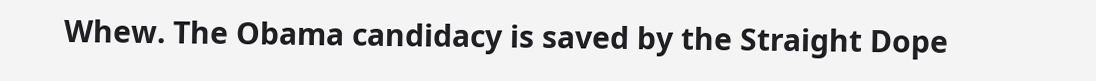Whew. The Obama candidacy is saved by the Straight Dope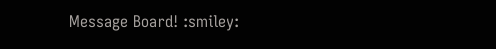Message Board! :smiley: